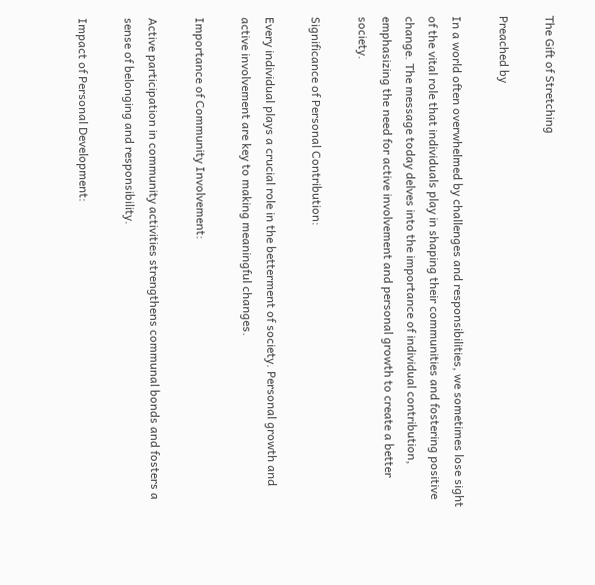The Gift of Stretching

Preached by

In a world often overwhelmed by challenges and responsibilities, we sometimes lose sight of the vital role that individuals play in shaping their communities and fostering positive change. The message today delves into the importance of individual contribution, emphasizing the need for active involvement and personal growth to create a better society.

Significance of Personal Contribution:

Every individual plays a crucial role in the betterment of society. Personal growth and active involvement are key to making meaningful changes.

Importance of Community Involvement:

Active participation in community activities strengthens communal bonds and fosters a sense of belonging and responsibility.

Impact of Personal Development: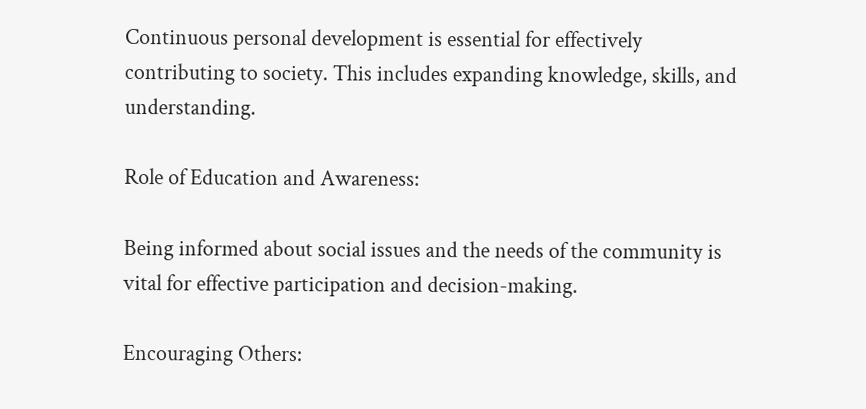Continuous personal development is essential for effectively contributing to society. This includes expanding knowledge, skills, and understanding.

Role of Education and Awareness:

Being informed about social issues and the needs of the community is vital for effective participation and decision-making.

Encouraging Others: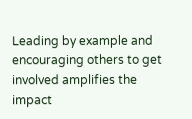Leading by example and encouraging others to get involved amplifies the impact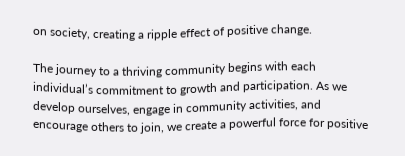on society, creating a ripple effect of positive change.

The journey to a thriving community begins with each individual’s commitment to growth and participation. As we develop ourselves, engage in community activities, and encourage others to join, we create a powerful force for positive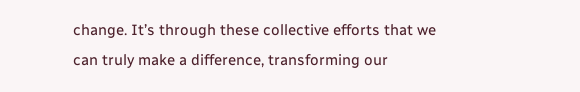change. It’s through these collective efforts that we can truly make a difference, transforming our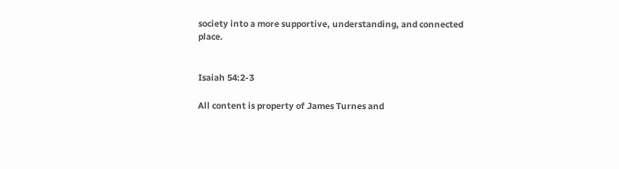society into a more supportive, understanding, and connected place.


Isaiah 54:2-3

All content is property of James Turnes and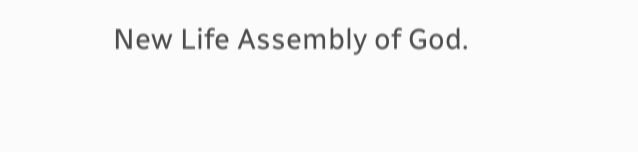New Life Assembly of God.